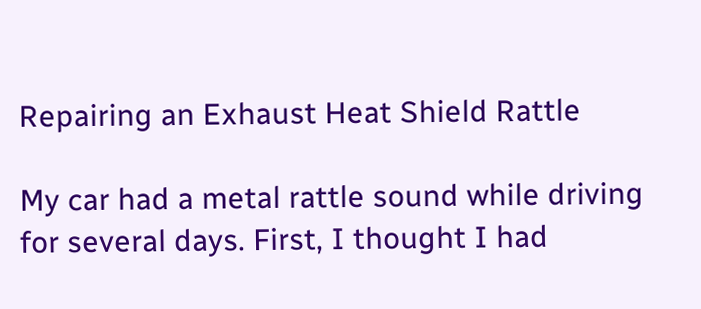Repairing an Exhaust Heat Shield Rattle

My car had a metal rattle sound while driving for several days. First, I thought I had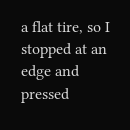a flat tire, so I stopped at an edge and pressed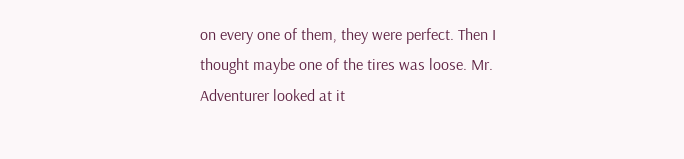on every one of them, they were perfect. Then I thought maybe one of the tires was loose. Mr. Adventurer looked at it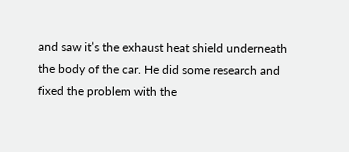and saw it’s the exhaust heat shield underneath the body of the car. He did some research and fixed the problem with the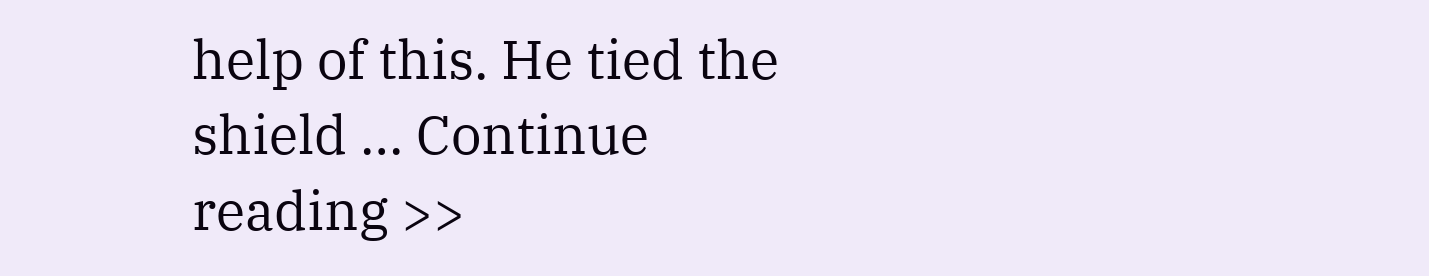help of this. He tied the shield … Continue reading >>